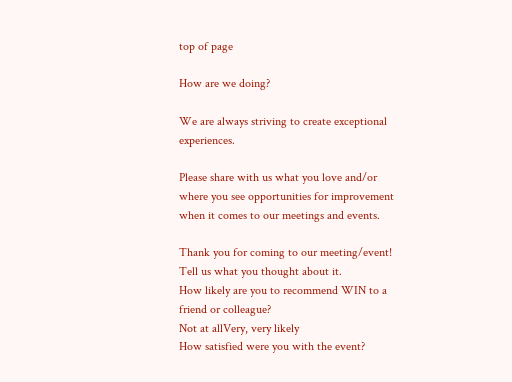top of page

How are we doing?

We are always striving to create exceptional experiences.

Please share with us what you love and/or where you see opportunities for improvement when it comes to our meetings and events.

Thank you for coming to our meeting/event!
Tell us what you thought about it.
How likely are you to recommend WIN to a friend or colleague?
Not at allVery, very likely
How satisfied were you with the event?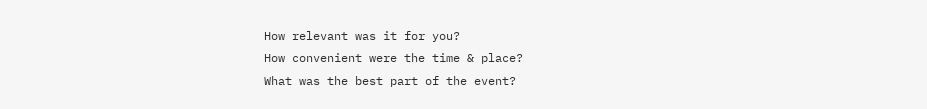How relevant was it for you?
How convenient were the time & place?
What was the best part of the event?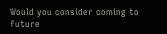Would you consider coming to future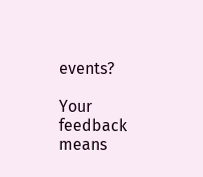events?

Your feedback means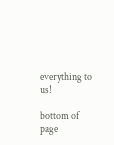everything to us!

bottom of page